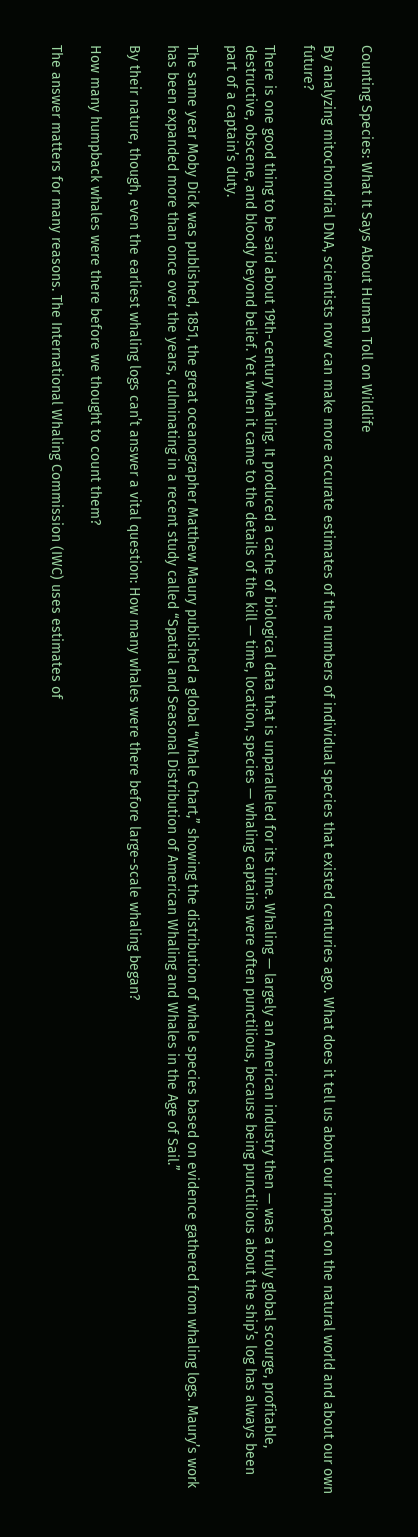Counting Species: What It Says About Human Toll on Wildlife

By analyzing mitochondrial DNA, scientists now can make more accurate estimates of the numbers of individual species that existed centuries ago. What does it tell us about our impact on the natural world and about our own future?

There is one good thing to be said about 19th-century whaling. It produced a cache of biological data that is unparalleled for its time. Whaling — largely an American industry then — was a truly global scourge, profitable, destructive, obscene, and bloody beyond belief. Yet when it came to the details of the kill — time, location, species — whaling captains were often punctilious, because being punctilious about the ship’s log has always been part of a captain’s duty.

The same year Moby Dick was published, 1851, the great oceanographer Matthew Maury published a global “Whale Chart,” showing the distribution of whale species based on evidence gathered from whaling logs. Maury’s work has been expanded more than once over the years, culminating in a recent study called “Spatial and Seasonal Distribution of American Whaling and Whales in the Age of Sail.”

By their nature, though, even the earliest whaling logs can’t answer a vital question: How many whales were there before large-scale whaling began?

How many humpback whales were there before we thought to count them?

The answer matters for many reasons. The International Whaling Commission (IWC) uses estimates of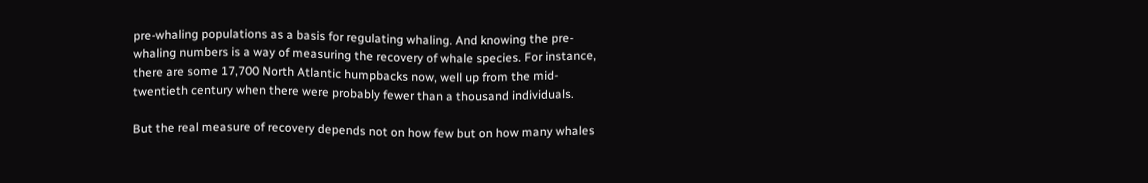pre-whaling populations as a basis for regulating whaling. And knowing the pre-whaling numbers is a way of measuring the recovery of whale species. For instance, there are some 17,700 North Atlantic humpbacks now, well up from the mid-twentieth century when there were probably fewer than a thousand individuals.

But the real measure of recovery depends not on how few but on how many whales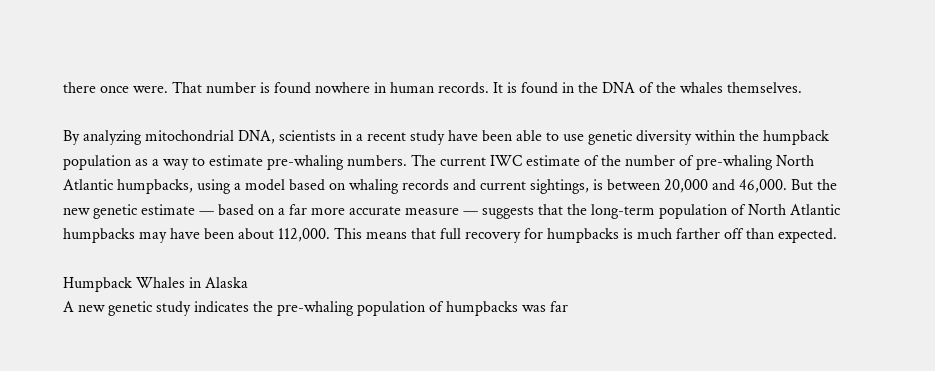there once were. That number is found nowhere in human records. It is found in the DNA of the whales themselves.

By analyzing mitochondrial DNA, scientists in a recent study have been able to use genetic diversity within the humpback population as a way to estimate pre-whaling numbers. The current IWC estimate of the number of pre-whaling North Atlantic humpbacks, using a model based on whaling records and current sightings, is between 20,000 and 46,000. But the new genetic estimate — based on a far more accurate measure — suggests that the long-term population of North Atlantic humpbacks may have been about 112,000. This means that full recovery for humpbacks is much farther off than expected.

Humpback Whales in Alaska
A new genetic study indicates the pre-whaling population of humpbacks was far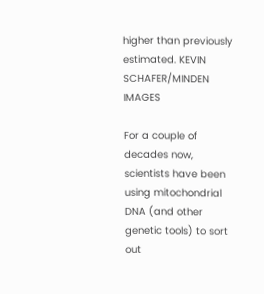higher than previously estimated. KEVIN SCHAFER/MINDEN IMAGES

For a couple of decades now, scientists have been using mitochondrial DNA (and other genetic tools) to sort out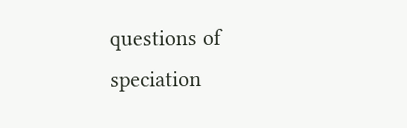questions of speciation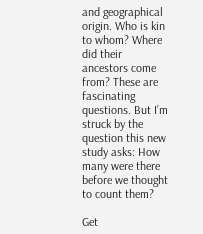and geographical origin. Who is kin to whom? Where did their ancestors come from? These are fascinating questions. But I’m struck by the question this new study asks: How many were there before we thought to count them?

Get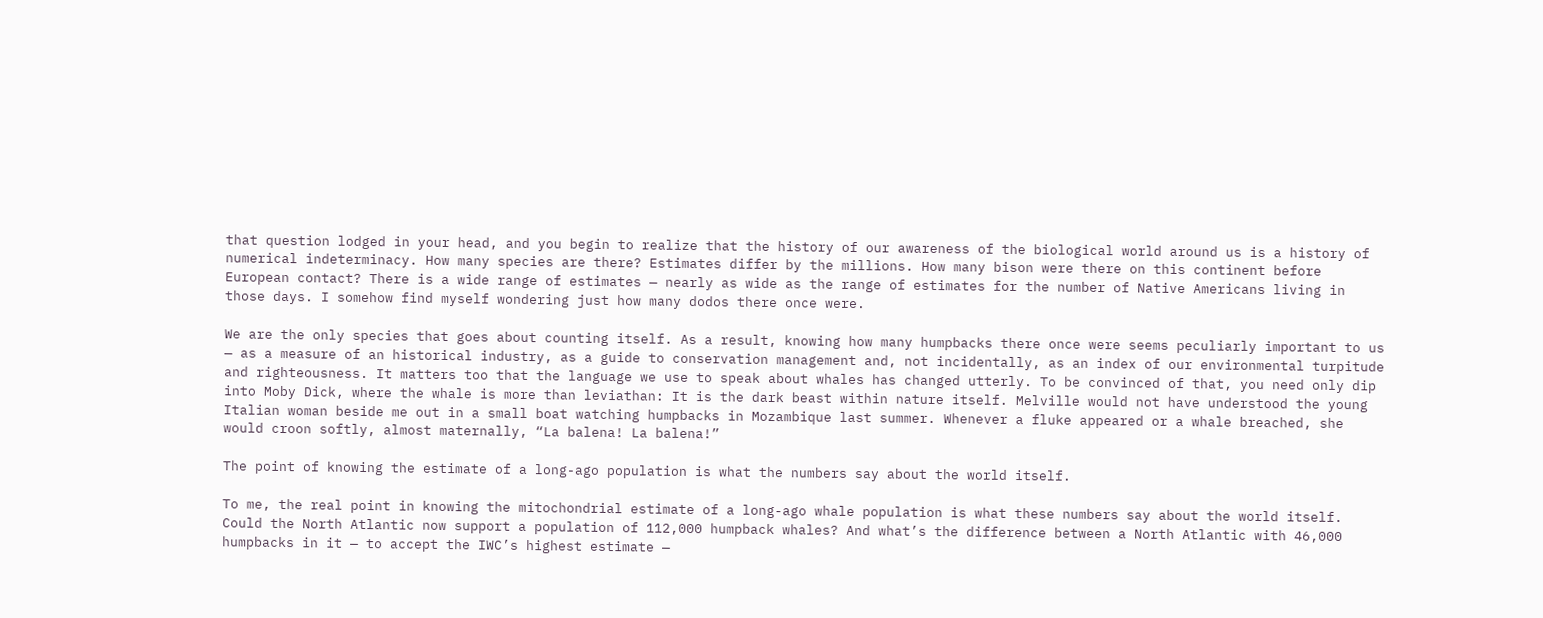that question lodged in your head, and you begin to realize that the history of our awareness of the biological world around us is a history of numerical indeterminacy. How many species are there? Estimates differ by the millions. How many bison were there on this continent before European contact? There is a wide range of estimates — nearly as wide as the range of estimates for the number of Native Americans living in those days. I somehow find myself wondering just how many dodos there once were.

We are the only species that goes about counting itself. As a result, knowing how many humpbacks there once were seems peculiarly important to us — as a measure of an historical industry, as a guide to conservation management and, not incidentally, as an index of our environmental turpitude and righteousness. It matters too that the language we use to speak about whales has changed utterly. To be convinced of that, you need only dip into Moby Dick, where the whale is more than leviathan: It is the dark beast within nature itself. Melville would not have understood the young Italian woman beside me out in a small boat watching humpbacks in Mozambique last summer. Whenever a fluke appeared or a whale breached, she would croon softly, almost maternally, “La balena! La balena!”

The point of knowing the estimate of a long-ago population is what the numbers say about the world itself.

To me, the real point in knowing the mitochondrial estimate of a long-ago whale population is what these numbers say about the world itself. Could the North Atlantic now support a population of 112,000 humpback whales? And what’s the difference between a North Atlantic with 46,000 humpbacks in it — to accept the IWC’s highest estimate —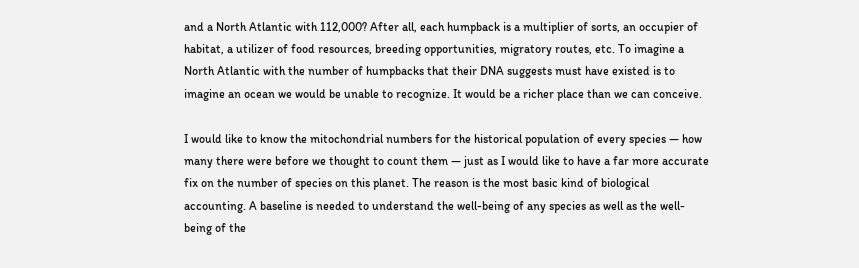and a North Atlantic with 112,000? After all, each humpback is a multiplier of sorts, an occupier of habitat, a utilizer of food resources, breeding opportunities, migratory routes, etc. To imagine a North Atlantic with the number of humpbacks that their DNA suggests must have existed is to imagine an ocean we would be unable to recognize. It would be a richer place than we can conceive.

I would like to know the mitochondrial numbers for the historical population of every species — how many there were before we thought to count them — just as I would like to have a far more accurate fix on the number of species on this planet. The reason is the most basic kind of biological accounting. A baseline is needed to understand the well-being of any species as well as the well-being of the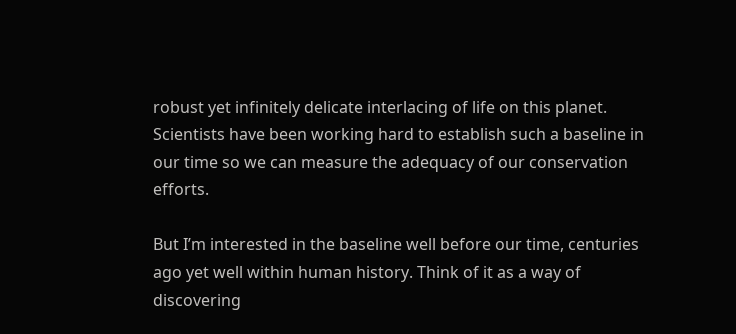robust yet infinitely delicate interlacing of life on this planet. Scientists have been working hard to establish such a baseline in our time so we can measure the adequacy of our conservation efforts.

But I’m interested in the baseline well before our time, centuries ago yet well within human history. Think of it as a way of discovering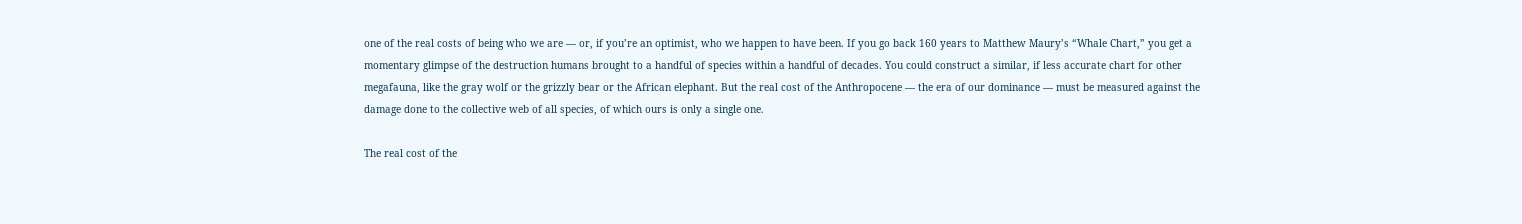one of the real costs of being who we are — or, if you’re an optimist, who we happen to have been. If you go back 160 years to Matthew Maury’s “Whale Chart,” you get a momentary glimpse of the destruction humans brought to a handful of species within a handful of decades. You could construct a similar, if less accurate chart for other megafauna, like the gray wolf or the grizzly bear or the African elephant. But the real cost of the Anthropocene — the era of our dominance — must be measured against the damage done to the collective web of all species, of which ours is only a single one.

The real cost of the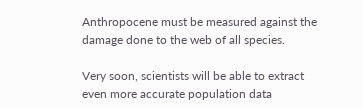Anthropocene must be measured against the damage done to the web of all species.

Very soon, scientists will be able to extract even more accurate population data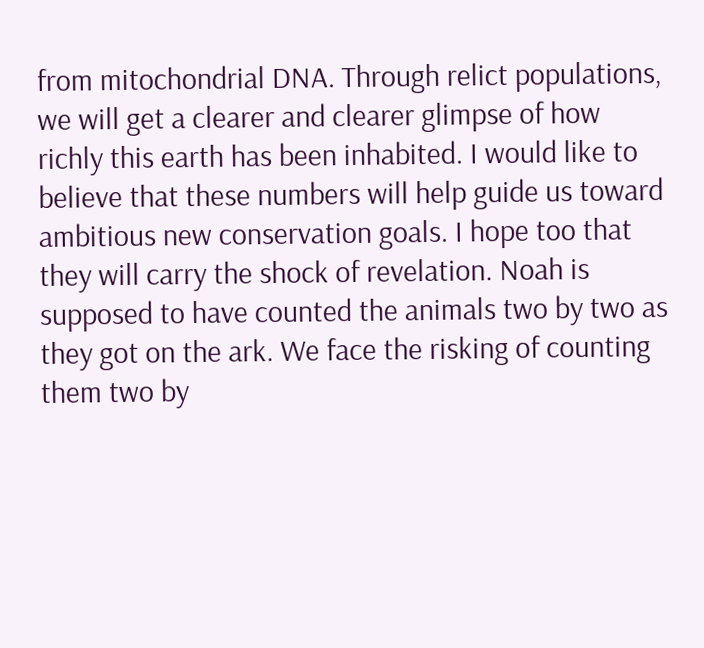from mitochondrial DNA. Through relict populations, we will get a clearer and clearer glimpse of how richly this earth has been inhabited. I would like to believe that these numbers will help guide us toward ambitious new conservation goals. I hope too that they will carry the shock of revelation. Noah is supposed to have counted the animals two by two as they got on the ark. We face the risking of counting them two by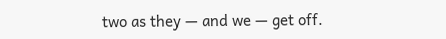two as they — and we — get off.